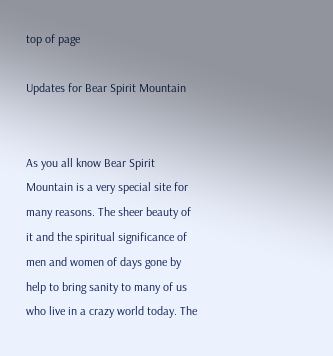top of page

Updates for Bear Spirit Mountain


As you all know Bear Spirit Mountain is a very special site for many reasons. The sheer beauty of it and the spiritual significance of men and women of days gone by help to bring sanity to many of us who live in a crazy world today. The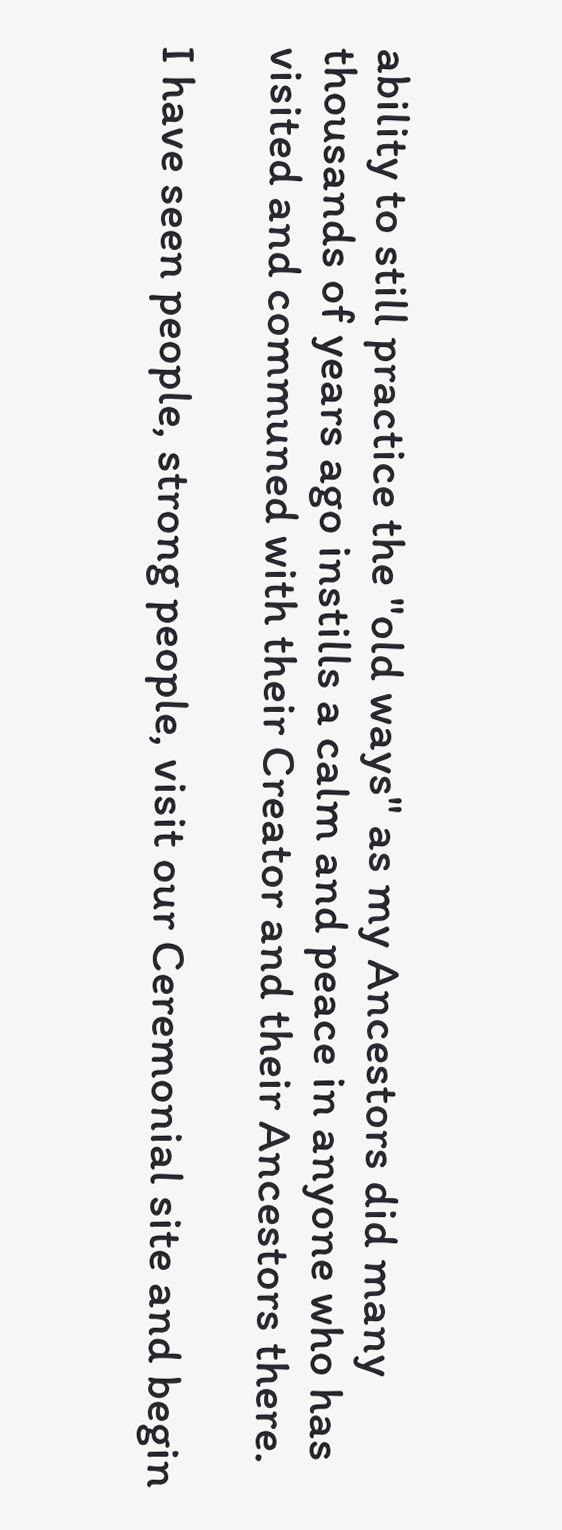ability to still practice the "old ways" as my Ancestors did many thousands of years ago instills a calm and peace in anyone who has visited and communed with their Creator and their Ancestors there.

I have seen people, strong people, visit our Ceremonial site and begin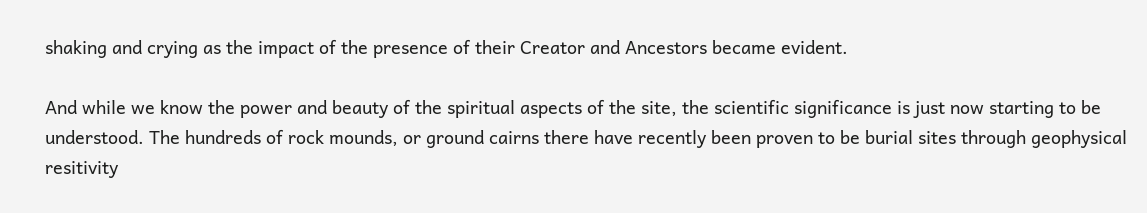shaking and crying as the impact of the presence of their Creator and Ancestors became evident.

And while we know the power and beauty of the spiritual aspects of the site, the scientific significance is just now starting to be understood. The hundreds of rock mounds, or ground cairns there have recently been proven to be burial sites through geophysical resitivity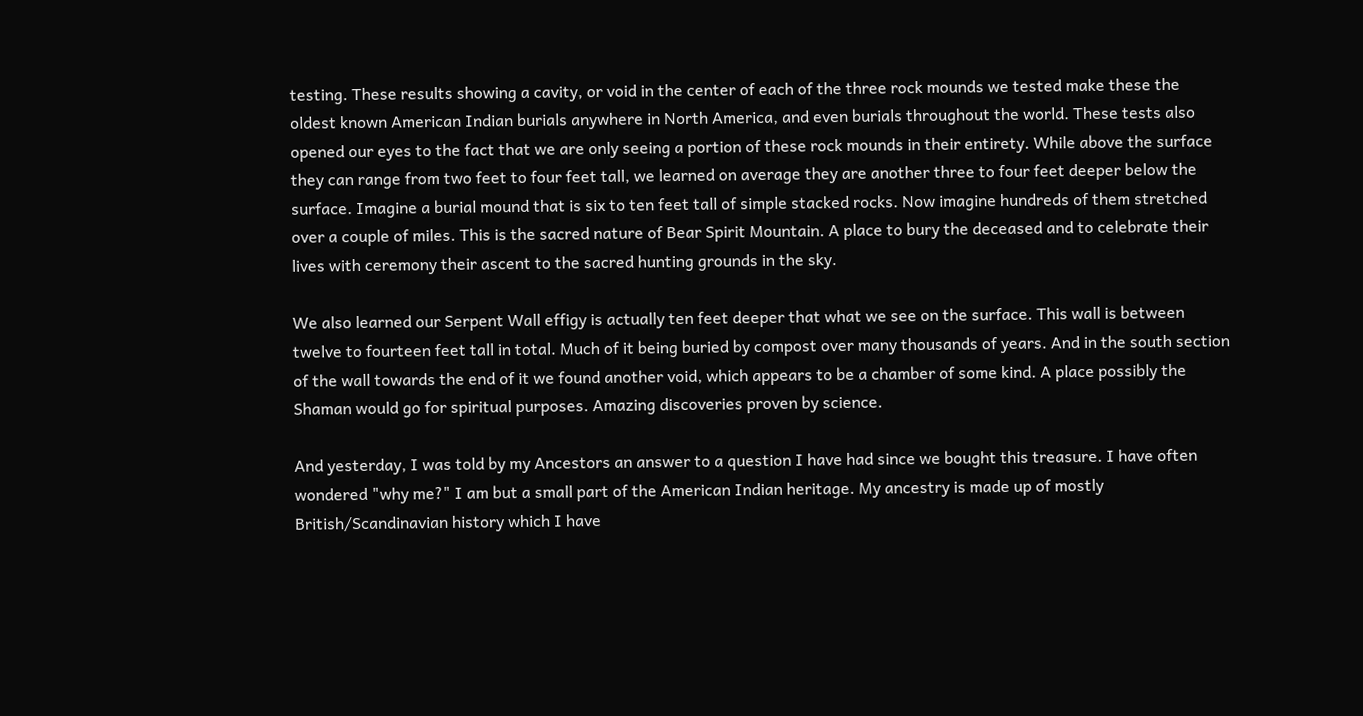testing. These results showing a cavity, or void in the center of each of the three rock mounds we tested make these the oldest known American Indian burials anywhere in North America, and even burials throughout the world. These tests also opened our eyes to the fact that we are only seeing a portion of these rock mounds in their entirety. While above the surface they can range from two feet to four feet tall, we learned on average they are another three to four feet deeper below the surface. Imagine a burial mound that is six to ten feet tall of simple stacked rocks. Now imagine hundreds of them stretched over a couple of miles. This is the sacred nature of Bear Spirit Mountain. A place to bury the deceased and to celebrate their lives with ceremony their ascent to the sacred hunting grounds in the sky.

We also learned our Serpent Wall effigy is actually ten feet deeper that what we see on the surface. This wall is between twelve to fourteen feet tall in total. Much of it being buried by compost over many thousands of years. And in the south section of the wall towards the end of it we found another void, which appears to be a chamber of some kind. A place possibly the Shaman would go for spiritual purposes. Amazing discoveries proven by science.

And yesterday, I was told by my Ancestors an answer to a question I have had since we bought this treasure. I have often wondered "why me?" I am but a small part of the American Indian heritage. My ancestry is made up of mostly British/Scandinavian history which I have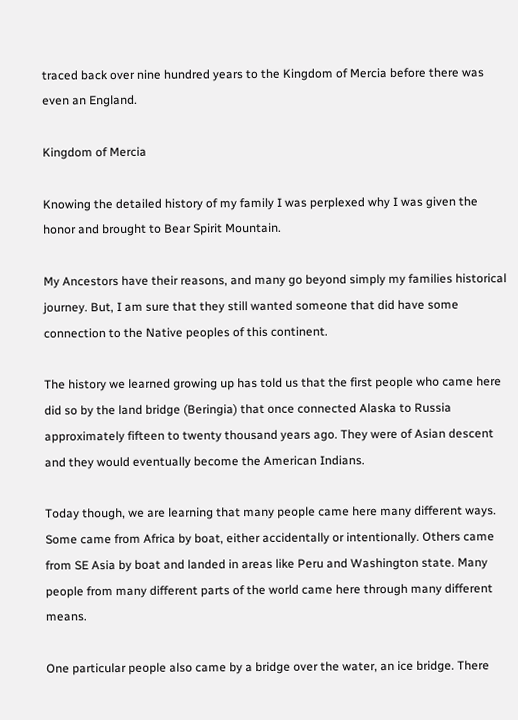traced back over nine hundred years to the Kingdom of Mercia before there was even an England.

Kingdom of Mercia

Knowing the detailed history of my family I was perplexed why I was given the honor and brought to Bear Spirit Mountain.

My Ancestors have their reasons, and many go beyond simply my families historical journey. But, I am sure that they still wanted someone that did have some connection to the Native peoples of this continent.

The history we learned growing up has told us that the first people who came here did so by the land bridge (Beringia) that once connected Alaska to Russia approximately fifteen to twenty thousand years ago. They were of Asian descent and they would eventually become the American Indians.

Today though, we are learning that many people came here many different ways. Some came from Africa by boat, either accidentally or intentionally. Others came from SE Asia by boat and landed in areas like Peru and Washington state. Many people from many different parts of the world came here through many different means.

One particular people also came by a bridge over the water, an ice bridge. There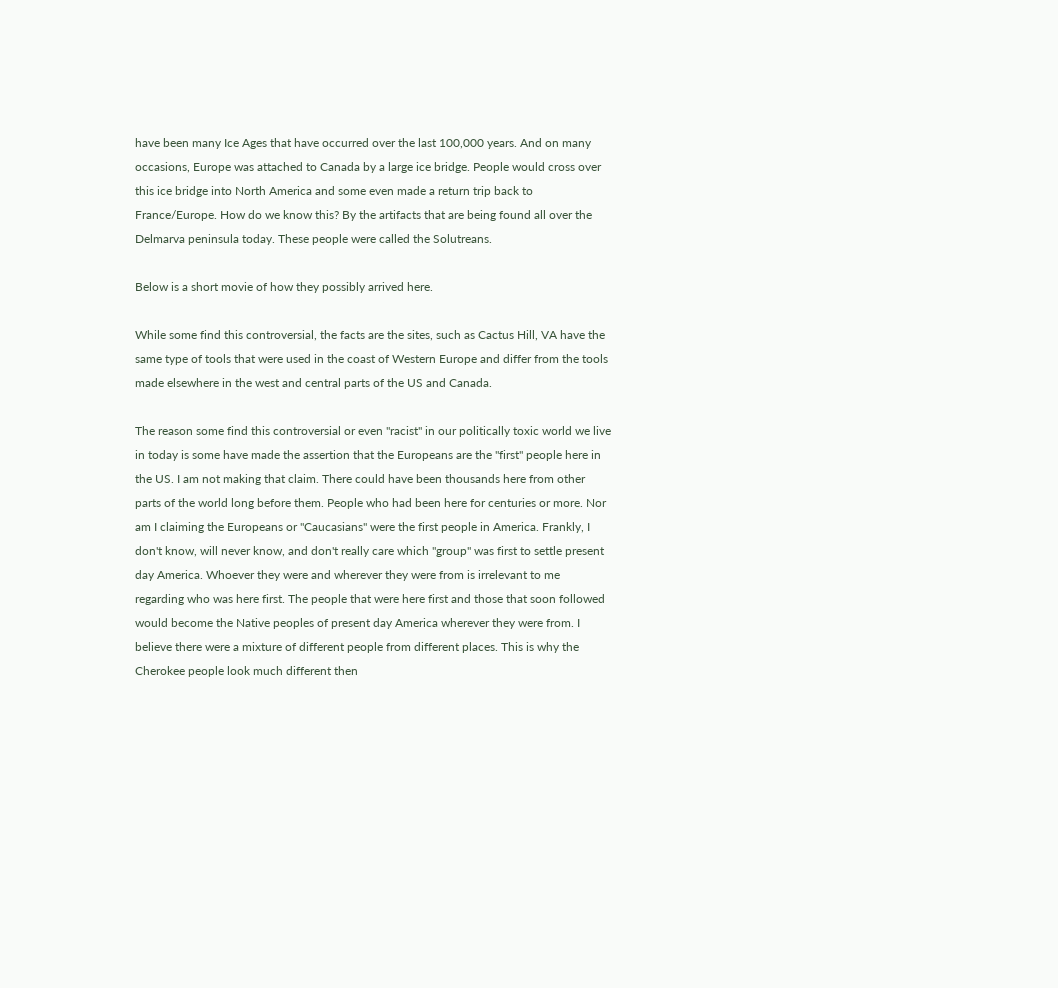have been many Ice Ages that have occurred over the last 100,000 years. And on many occasions, Europe was attached to Canada by a large ice bridge. People would cross over this ice bridge into North America and some even made a return trip back to France/Europe. How do we know this? By the artifacts that are being found all over the Delmarva peninsula today. These people were called the Solutreans.

Below is a short movie of how they possibly arrived here.

While some find this controversial, the facts are the sites, such as Cactus Hill, VA have the same type of tools that were used in the coast of Western Europe and differ from the tools made elsewhere in the west and central parts of the US and Canada.

The reason some find this controversial or even "racist" in our politically toxic world we live in today is some have made the assertion that the Europeans are the "first" people here in the US. I am not making that claim. There could have been thousands here from other parts of the world long before them. People who had been here for centuries or more. Nor am I claiming the Europeans or "Caucasians" were the first people in America. Frankly, I don't know, will never know, and don't really care which "group" was first to settle present day America. Whoever they were and wherever they were from is irrelevant to me regarding who was here first. The people that were here first and those that soon followed would become the Native peoples of present day America wherever they were from. I believe there were a mixture of different people from different places. This is why the Cherokee people look much different then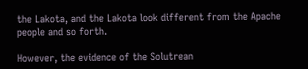the Lakota, and the Lakota look different from the Apache people and so forth.

However, the evidence of the Solutrean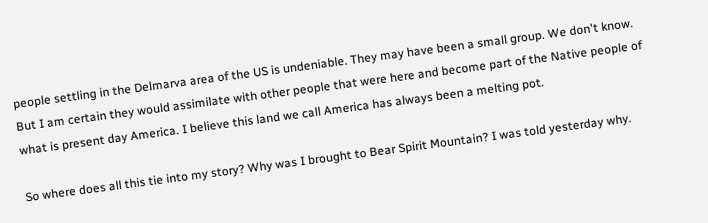people settling in the Delmarva area of the US is undeniable. They may have been a small group. We don't know. But I am certain they would assimilate with other people that were here and become part of the Native people of what is present day America. I believe this land we call America has always been a melting pot.

So where does all this tie into my story? Why was I brought to Bear Spirit Mountain? I was told yesterday why.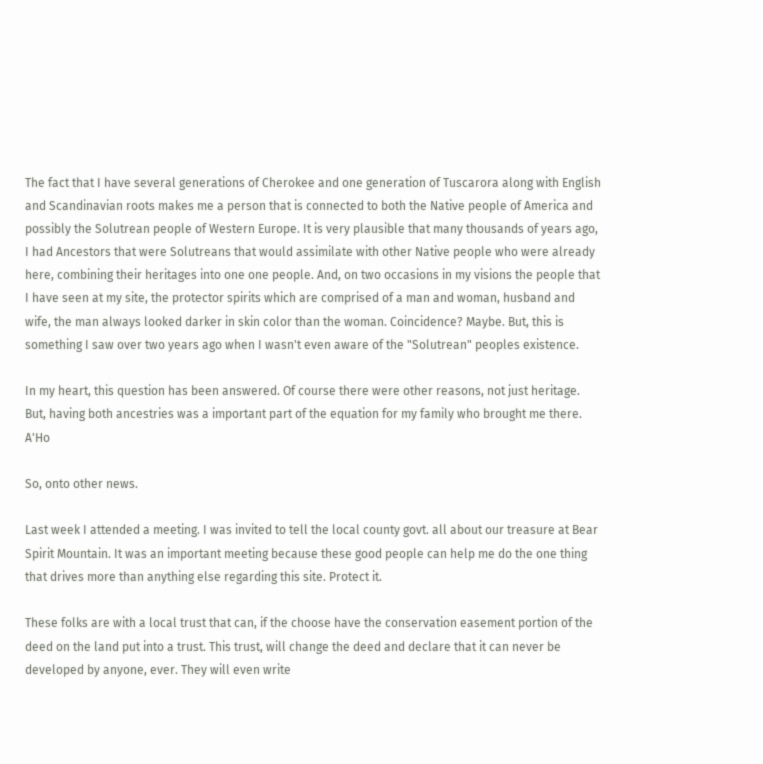The fact that I have several generations of Cherokee and one generation of Tuscarora along with English and Scandinavian roots makes me a person that is connected to both the Native people of America and possibly the Solutrean people of Western Europe. It is very plausible that many thousands of years ago, I had Ancestors that were Solutreans that would assimilate with other Native people who were already here, combining their heritages into one one people. And, on two occasions in my visions the people that I have seen at my site, the protector spirits which are comprised of a man and woman, husband and wife, the man always looked darker in skin color than the woman. Coincidence? Maybe. But, this is something I saw over two years ago when I wasn't even aware of the "Solutrean" peoples existence.

In my heart, this question has been answered. Of course there were other reasons, not just heritage. But, having both ancestries was a important part of the equation for my family who brought me there. A'Ho

So, onto other news.

Last week I attended a meeting. I was invited to tell the local county govt. all about our treasure at Bear Spirit Mountain. It was an important meeting because these good people can help me do the one thing that drives more than anything else regarding this site. Protect it.

These folks are with a local trust that can, if the choose have the conservation easement portion of the deed on the land put into a trust. This trust, will change the deed and declare that it can never be developed by anyone, ever. They will even write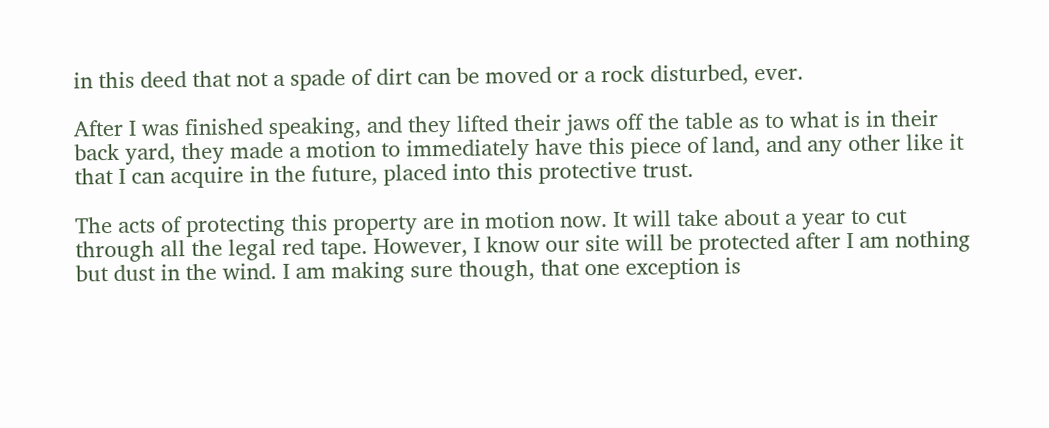in this deed that not a spade of dirt can be moved or a rock disturbed, ever.

After I was finished speaking, and they lifted their jaws off the table as to what is in their back yard, they made a motion to immediately have this piece of land, and any other like it that I can acquire in the future, placed into this protective trust.

The acts of protecting this property are in motion now. It will take about a year to cut through all the legal red tape. However, I know our site will be protected after I am nothing but dust in the wind. I am making sure though, that one exception is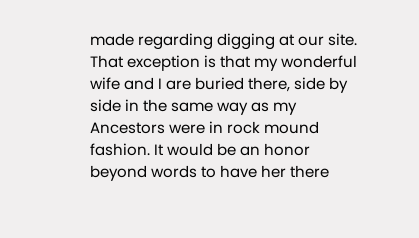made regarding digging at our site. That exception is that my wonderful wife and I are buried there, side by side in the same way as my Ancestors were in rock mound fashion. It would be an honor beyond words to have her there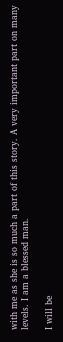with me as she is so much a part of this story. A very important part on many levels. I am a blessed man.

I will be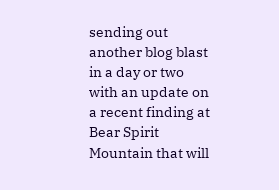sending out another blog blast in a day or two with an update on a recent finding at Bear Spirit Mountain that will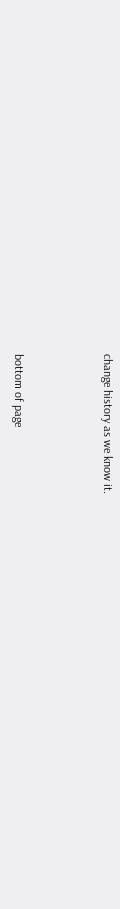change history as we know it.



bottom of page